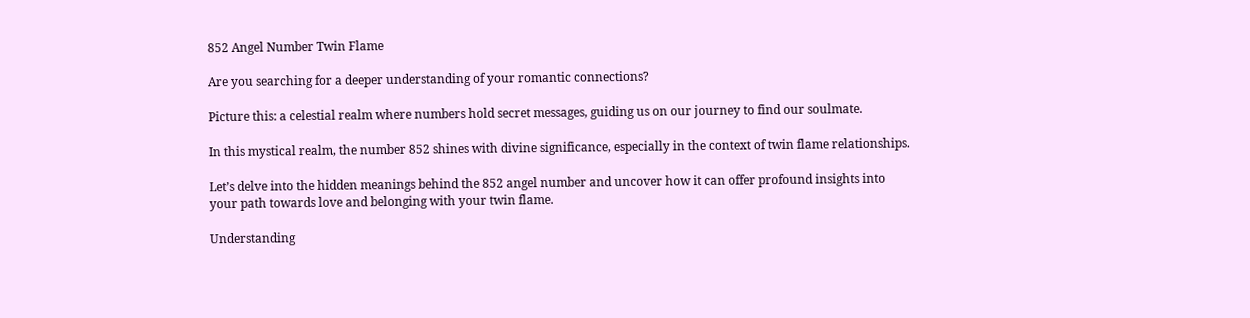852 Angel Number Twin Flame

Are you searching for a deeper understanding of your romantic connections?

Picture this: a celestial realm where numbers hold secret messages, guiding us on our journey to find our soulmate.

In this mystical realm, the number 852 shines with divine significance, especially in the context of twin flame relationships.

Let’s delve into the hidden meanings behind the 852 angel number and uncover how it can offer profound insights into your path towards love and belonging with your twin flame.

Understanding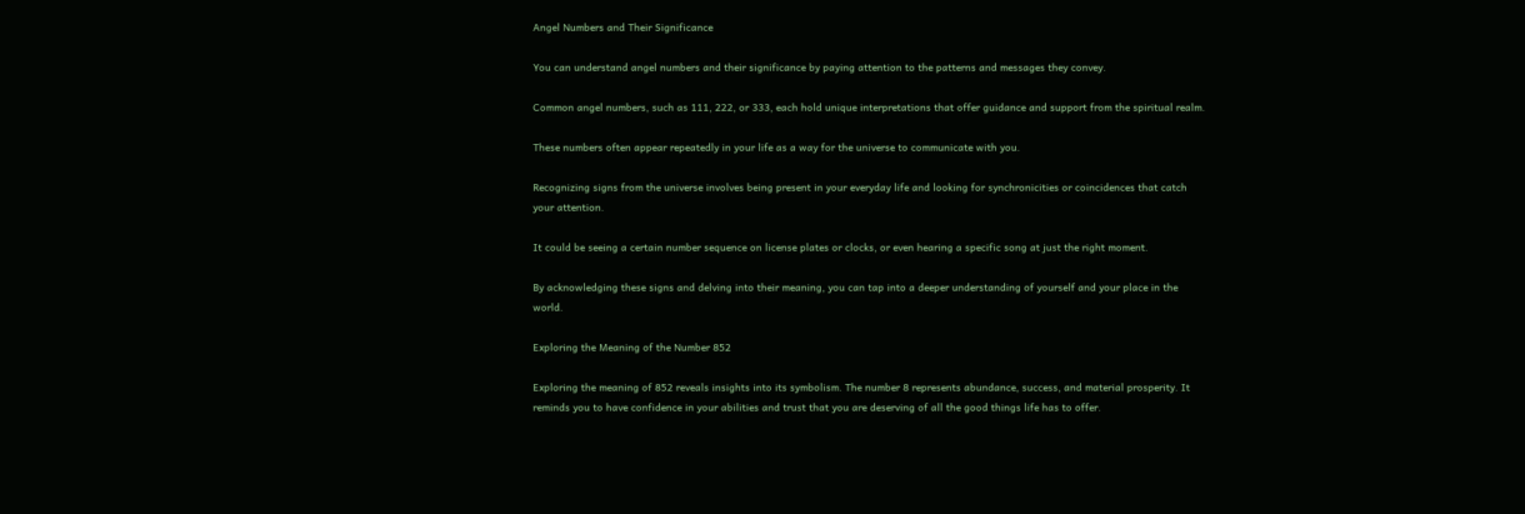Angel Numbers and Their Significance

You can understand angel numbers and their significance by paying attention to the patterns and messages they convey.

Common angel numbers, such as 111, 222, or 333, each hold unique interpretations that offer guidance and support from the spiritual realm.

These numbers often appear repeatedly in your life as a way for the universe to communicate with you.

Recognizing signs from the universe involves being present in your everyday life and looking for synchronicities or coincidences that catch your attention.

It could be seeing a certain number sequence on license plates or clocks, or even hearing a specific song at just the right moment.

By acknowledging these signs and delving into their meaning, you can tap into a deeper understanding of yourself and your place in the world.

Exploring the Meaning of the Number 852

Exploring the meaning of 852 reveals insights into its symbolism. The number 8 represents abundance, success, and material prosperity. It reminds you to have confidence in your abilities and trust that you are deserving of all the good things life has to offer.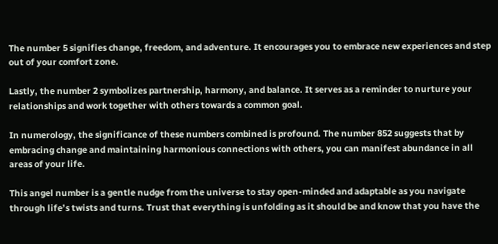The number 5 signifies change, freedom, and adventure. It encourages you to embrace new experiences and step out of your comfort zone.

Lastly, the number 2 symbolizes partnership, harmony, and balance. It serves as a reminder to nurture your relationships and work together with others towards a common goal.

In numerology, the significance of these numbers combined is profound. The number 852 suggests that by embracing change and maintaining harmonious connections with others, you can manifest abundance in all areas of your life.

This angel number is a gentle nudge from the universe to stay open-minded and adaptable as you navigate through life’s twists and turns. Trust that everything is unfolding as it should be and know that you have the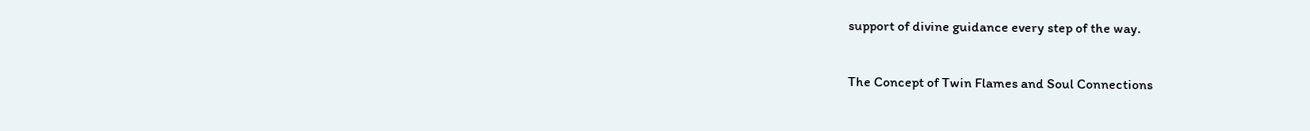support of divine guidance every step of the way.

The Concept of Twin Flames and Soul Connections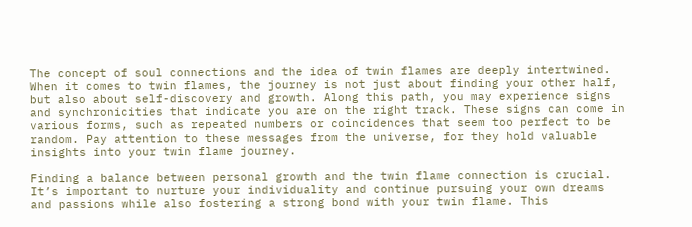The concept of soul connections and the idea of twin flames are deeply intertwined. When it comes to twin flames, the journey is not just about finding your other half, but also about self-discovery and growth. Along this path, you may experience signs and synchronicities that indicate you are on the right track. These signs can come in various forms, such as repeated numbers or coincidences that seem too perfect to be random. Pay attention to these messages from the universe, for they hold valuable insights into your twin flame journey.

Finding a balance between personal growth and the twin flame connection is crucial. It’s important to nurture your individuality and continue pursuing your own dreams and passions while also fostering a strong bond with your twin flame. This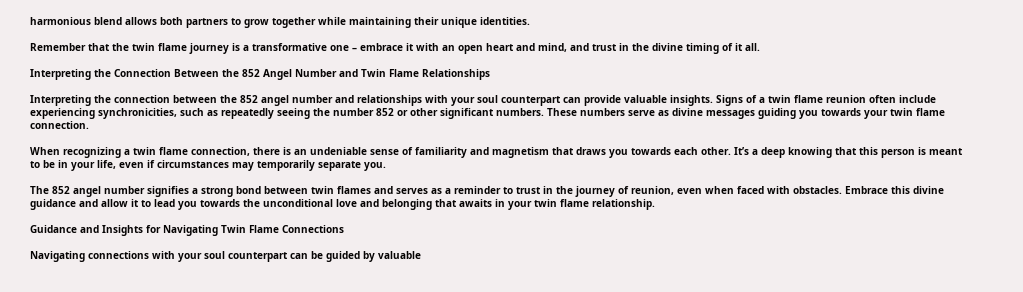harmonious blend allows both partners to grow together while maintaining their unique identities.

Remember that the twin flame journey is a transformative one – embrace it with an open heart and mind, and trust in the divine timing of it all.

Interpreting the Connection Between the 852 Angel Number and Twin Flame Relationships

Interpreting the connection between the 852 angel number and relationships with your soul counterpart can provide valuable insights. Signs of a twin flame reunion often include experiencing synchronicities, such as repeatedly seeing the number 852 or other significant numbers. These numbers serve as divine messages guiding you towards your twin flame connection.

When recognizing a twin flame connection, there is an undeniable sense of familiarity and magnetism that draws you towards each other. It’s a deep knowing that this person is meant to be in your life, even if circumstances may temporarily separate you.

The 852 angel number signifies a strong bond between twin flames and serves as a reminder to trust in the journey of reunion, even when faced with obstacles. Embrace this divine guidance and allow it to lead you towards the unconditional love and belonging that awaits in your twin flame relationship.

Guidance and Insights for Navigating Twin Flame Connections

Navigating connections with your soul counterpart can be guided by valuable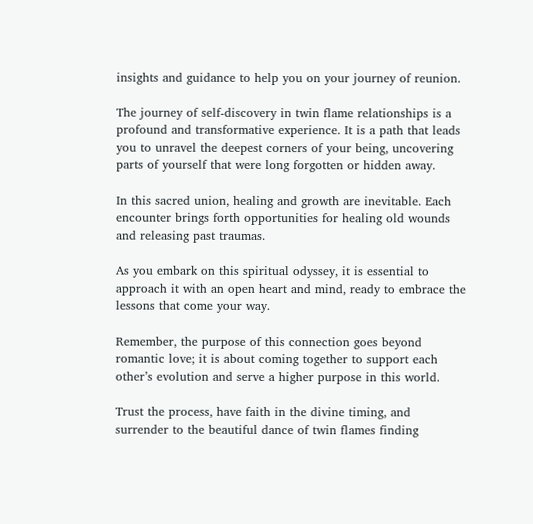insights and guidance to help you on your journey of reunion.

The journey of self-discovery in twin flame relationships is a profound and transformative experience. It is a path that leads you to unravel the deepest corners of your being, uncovering parts of yourself that were long forgotten or hidden away.

In this sacred union, healing and growth are inevitable. Each encounter brings forth opportunities for healing old wounds and releasing past traumas.

As you embark on this spiritual odyssey, it is essential to approach it with an open heart and mind, ready to embrace the lessons that come your way.

Remember, the purpose of this connection goes beyond romantic love; it is about coming together to support each other’s evolution and serve a higher purpose in this world.

Trust the process, have faith in the divine timing, and surrender to the beautiful dance of twin flames finding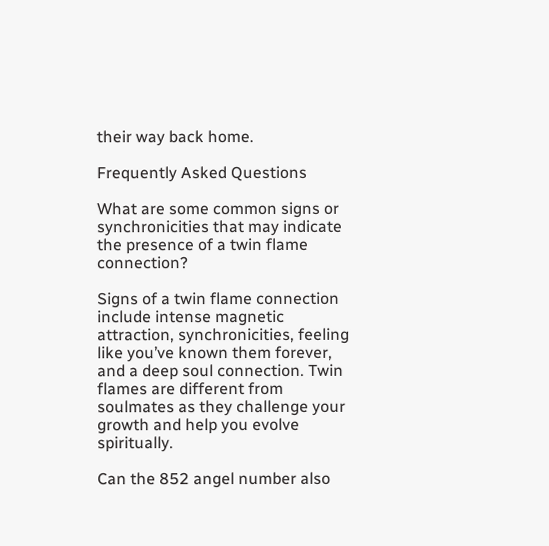their way back home.

Frequently Asked Questions

What are some common signs or synchronicities that may indicate the presence of a twin flame connection?

Signs of a twin flame connection include intense magnetic attraction, synchronicities, feeling like you’ve known them forever, and a deep soul connection. Twin flames are different from soulmates as they challenge your growth and help you evolve spiritually.

Can the 852 angel number also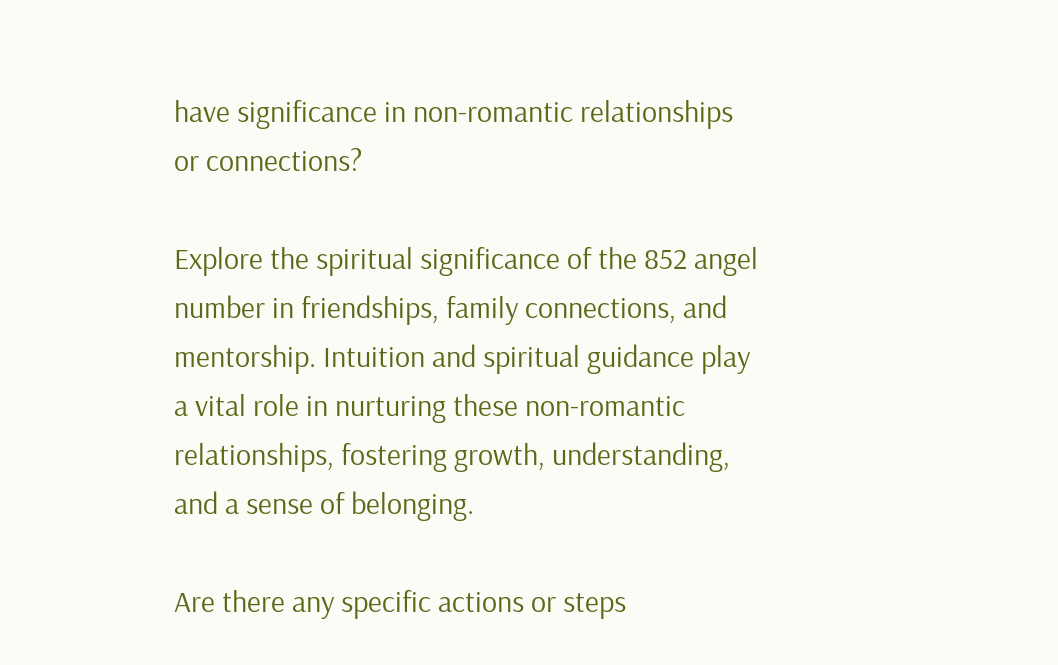have significance in non-romantic relationships or connections?

Explore the spiritual significance of the 852 angel number in friendships, family connections, and mentorship. Intuition and spiritual guidance play a vital role in nurturing these non-romantic relationships, fostering growth, understanding, and a sense of belonging.

Are there any specific actions or steps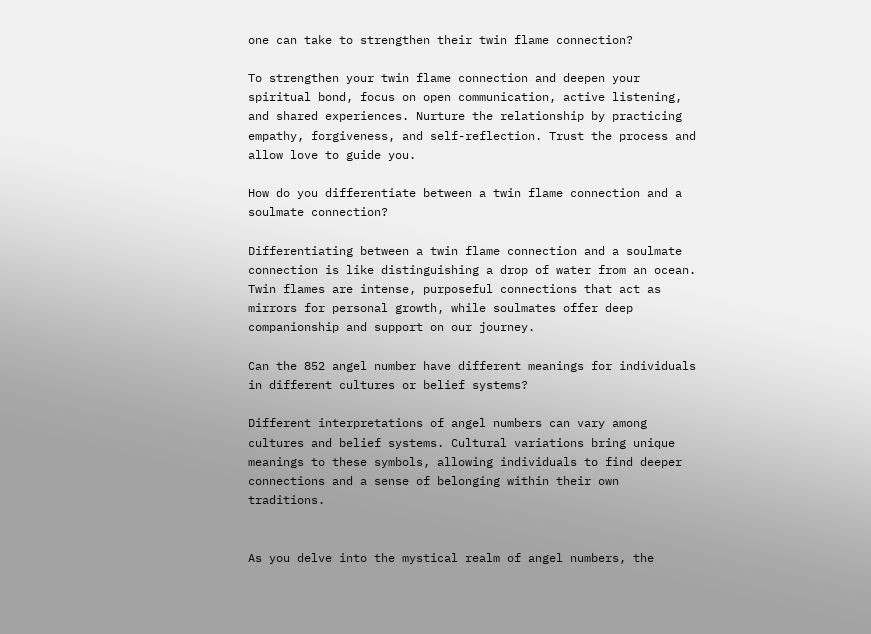one can take to strengthen their twin flame connection?

To strengthen your twin flame connection and deepen your spiritual bond, focus on open communication, active listening, and shared experiences. Nurture the relationship by practicing empathy, forgiveness, and self-reflection. Trust the process and allow love to guide you.

How do you differentiate between a twin flame connection and a soulmate connection?

Differentiating between a twin flame connection and a soulmate connection is like distinguishing a drop of water from an ocean. Twin flames are intense, purposeful connections that act as mirrors for personal growth, while soulmates offer deep companionship and support on our journey.

Can the 852 angel number have different meanings for individuals in different cultures or belief systems?

Different interpretations of angel numbers can vary among cultures and belief systems. Cultural variations bring unique meanings to these symbols, allowing individuals to find deeper connections and a sense of belonging within their own traditions.


As you delve into the mystical realm of angel numbers, the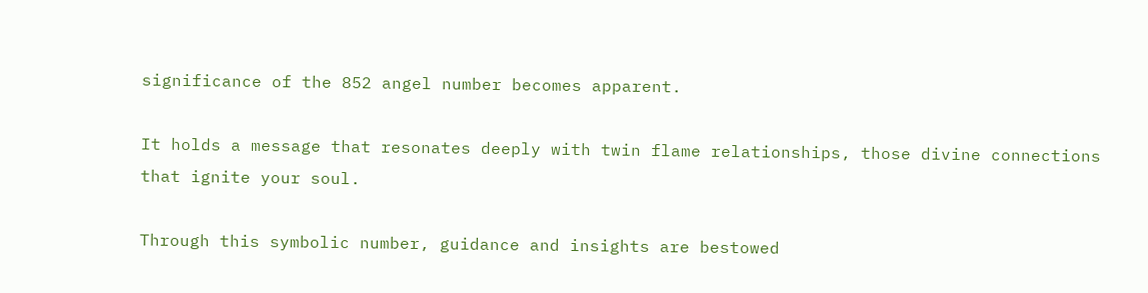significance of the 852 angel number becomes apparent.

It holds a message that resonates deeply with twin flame relationships, those divine connections that ignite your soul.

Through this symbolic number, guidance and insights are bestowed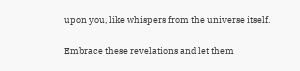upon you, like whispers from the universe itself.

Embrace these revelations and let them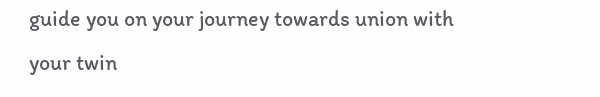guide you on your journey towards union with your twin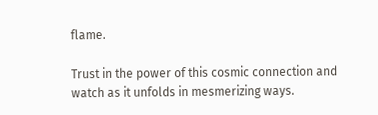flame.

Trust in the power of this cosmic connection and watch as it unfolds in mesmerizing ways.